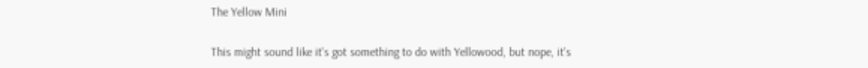The Yellow Mini

This might sound like it's got something to do with Yellowood, but nope, it's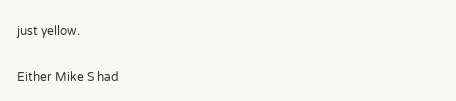just yellow.

Either Mike S had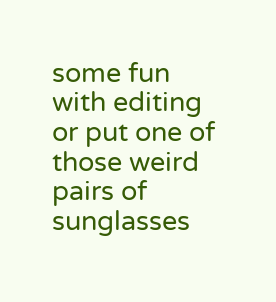some fun with editing or put one of those weird pairs of sunglasses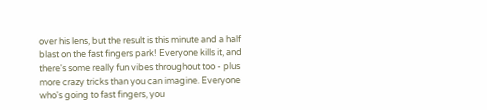over his lens, but the result is this minute and a half blast on the fast fingers park! Everyone kills it, and there's some really fun vibes throughout too - plus more crazy tricks than you can imagine. Everyone who's going to fast fingers, you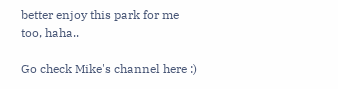better enjoy this park for me too, haha..

Go check Mike's channel here :)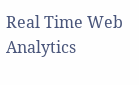Real Time Web Analytics